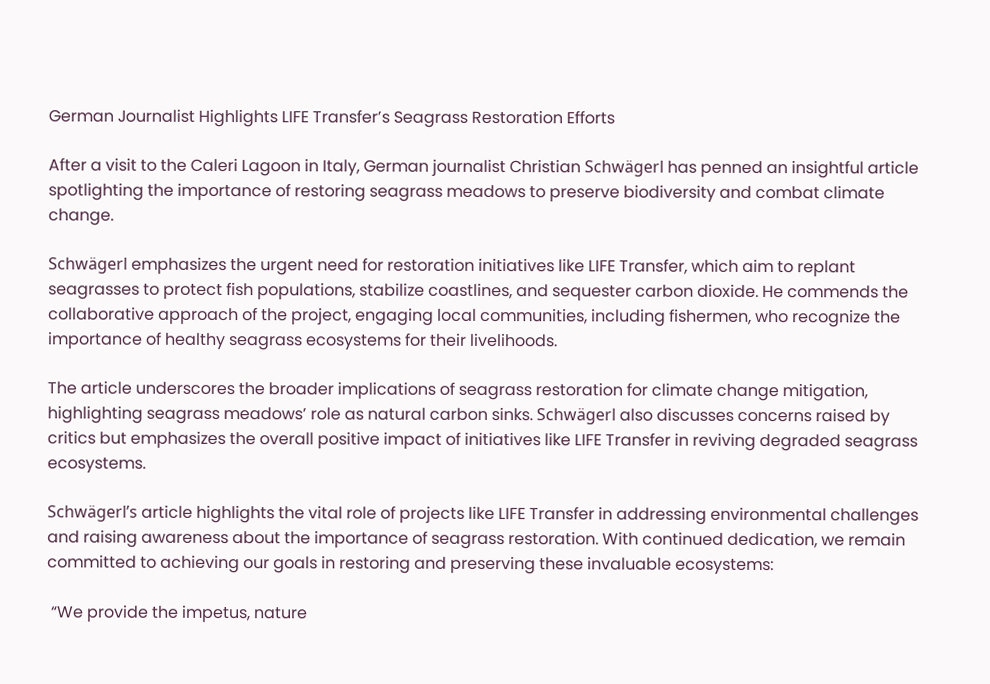German Journalist Highlights LIFE Transfer’s Seagrass Restoration Efforts

After a visit to the Caleri Lagoon in Italy, German journalist Christian Schwägerl has penned an insightful article spotlighting the importance of restoring seagrass meadows to preserve biodiversity and combat climate change.

Schwägerl emphasizes the urgent need for restoration initiatives like LIFE Transfer, which aim to replant seagrasses to protect fish populations, stabilize coastlines, and sequester carbon dioxide. He commends the collaborative approach of the project, engaging local communities, including fishermen, who recognize the importance of healthy seagrass ecosystems for their livelihoods.

The article underscores the broader implications of seagrass restoration for climate change mitigation, highlighting seagrass meadows’ role as natural carbon sinks. Schwägerl also discusses concerns raised by critics but emphasizes the overall positive impact of initiatives like LIFE Transfer in reviving degraded seagrass ecosystems.

Schwägerl’s article highlights the vital role of projects like LIFE Transfer in addressing environmental challenges and raising awareness about the importance of seagrass restoration. With continued dedication, we remain committed to achieving our goals in restoring and preserving these invaluable ecosystems:

 “We provide the impetus, nature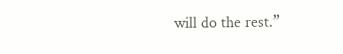will do the rest.”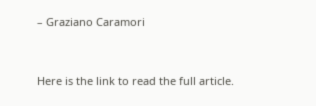– Graziano Caramori


Here is the link to read the full article.